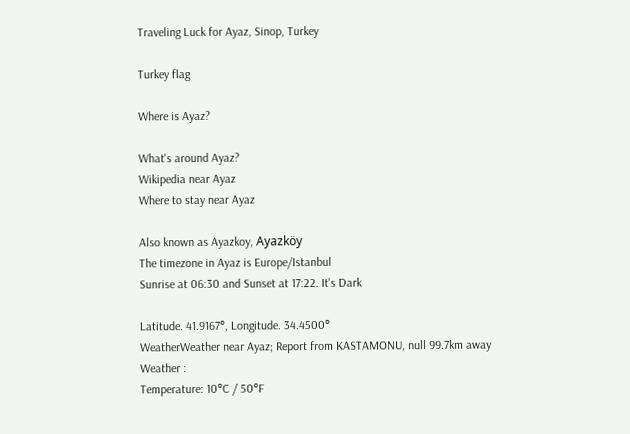Traveling Luck for Ayaz, Sinop, Turkey

Turkey flag

Where is Ayaz?

What's around Ayaz?
Wikipedia near Ayaz
Where to stay near Ayaz

Also known as Ayazkoy, Ayazköy
The timezone in Ayaz is Europe/Istanbul
Sunrise at 06:30 and Sunset at 17:22. It's Dark

Latitude. 41.9167°, Longitude. 34.4500°
WeatherWeather near Ayaz; Report from KASTAMONU, null 99.7km away
Weather :
Temperature: 10°C / 50°F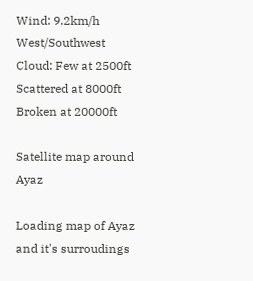Wind: 9.2km/h West/Southwest
Cloud: Few at 2500ft Scattered at 8000ft Broken at 20000ft

Satellite map around Ayaz

Loading map of Ayaz and it's surroudings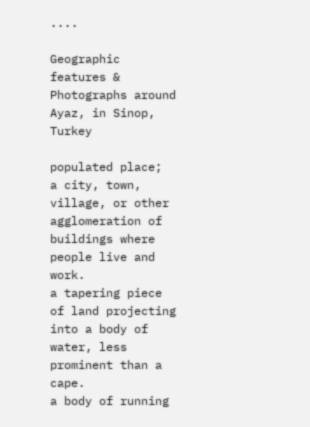....

Geographic features & Photographs around Ayaz, in Sinop, Turkey

populated place;
a city, town, village, or other agglomeration of buildings where people live and work.
a tapering piece of land projecting into a body of water, less prominent than a cape.
a body of running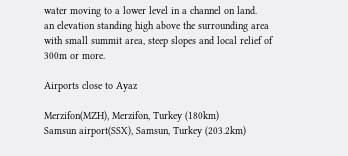water moving to a lower level in a channel on land.
an elevation standing high above the surrounding area with small summit area, steep slopes and local relief of 300m or more.

Airports close to Ayaz

Merzifon(MZH), Merzifon, Turkey (180km)
Samsun airport(SSX), Samsun, Turkey (203.2km)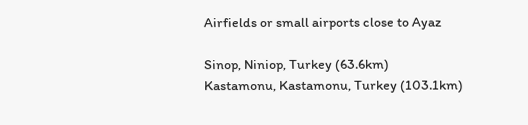Airfields or small airports close to Ayaz

Sinop, Niniop, Turkey (63.6km)
Kastamonu, Kastamonu, Turkey (103.1km)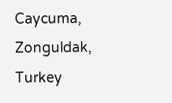Caycuma, Zonguldak, Turkey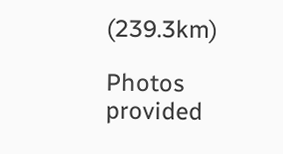(239.3km)

Photos provided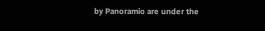by Panoramio are under the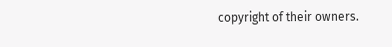copyright of their owners.